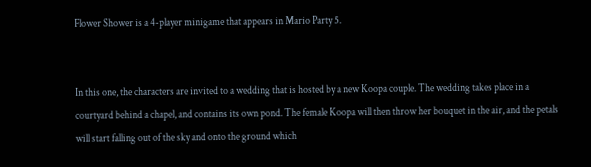Flower Shower is a 4-player minigame that appears in Mario Party 5.


In this one, the characters are invited to a wedding that is hosted by a new Koopa couple. The wedding takes place in a courtyard behind a chapel, and contains its own pond. The female Koopa will then throw her bouquet in the air, and the petals will start falling out of the sky and onto the ground which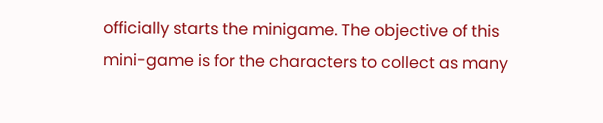officially starts the minigame. The objective of this mini-game is for the characters to collect as many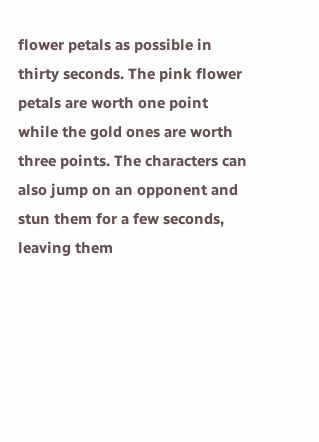flower petals as possible in thirty seconds. The pink flower petals are worth one point while the gold ones are worth three points. The characters can also jump on an opponent and stun them for a few seconds, leaving them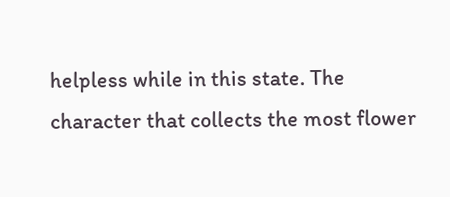helpless while in this state. The character that collects the most flower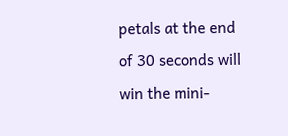petals at the end of 30 seconds will win the mini-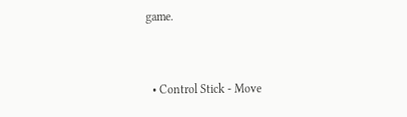game.


  • Control Stick - Move